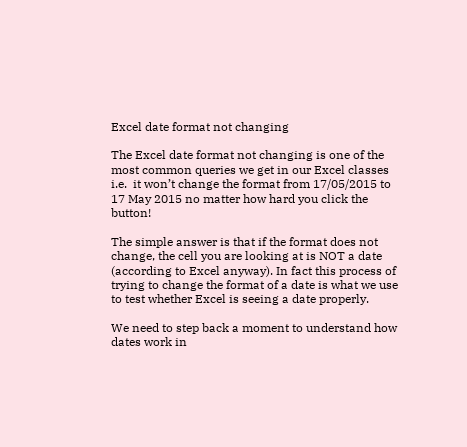Excel date format not changing

The Excel date format not changing is one of the most common queries we get in our Excel classes i.e.  it won’t change the format from 17/05/2015 to 17 May 2015 no matter how hard you click the button!

The simple answer is that if the format does not change, the cell you are looking at is NOT a date (according to Excel anyway). In fact this process of trying to change the format of a date is what we use to test whether Excel is seeing a date properly.

We need to step back a moment to understand how dates work in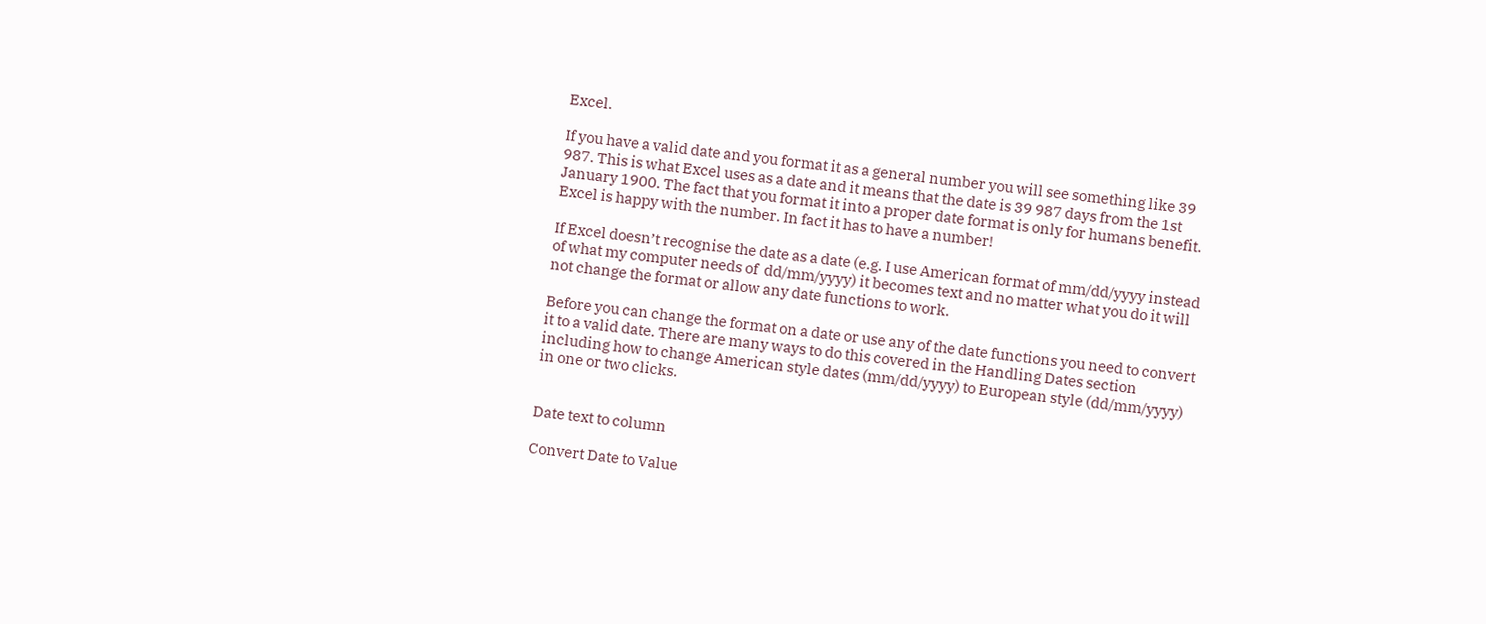Excel.

If you have a valid date and you format it as a general number you will see something like 39 987. This is what Excel uses as a date and it means that the date is 39 987 days from the 1st January 1900. The fact that you format it into a proper date format is only for humans benefit. Excel is happy with the number. In fact it has to have a number!

If Excel doesn’t recognise the date as a date (e.g. I use American format of mm/dd/yyyy instead of what my computer needs of  dd/mm/yyyy) it becomes text and no matter what you do it will not change the format or allow any date functions to work.

Before you can change the format on a date or use any of the date functions you need to convert it to a valid date. There are many ways to do this covered in the Handling Dates section including how to change American style dates (mm/dd/yyyy) to European style (dd/mm/yyyy) in one or two clicks.


Date text to column

Convert Date to Value